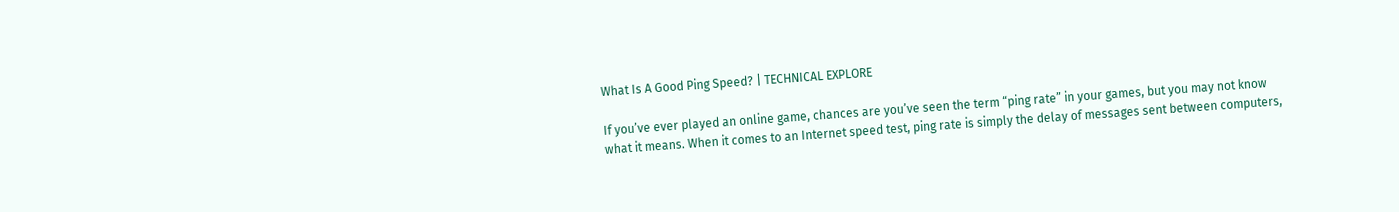What Is A Good Ping Speed? | TECHNICAL EXPLORE

If you’ve ever played an online game, chances are you’ve seen the term “ping rate” in your games, but you may not know what it means. When it comes to an Internet speed test, ping rate is simply the delay of messages sent between computers,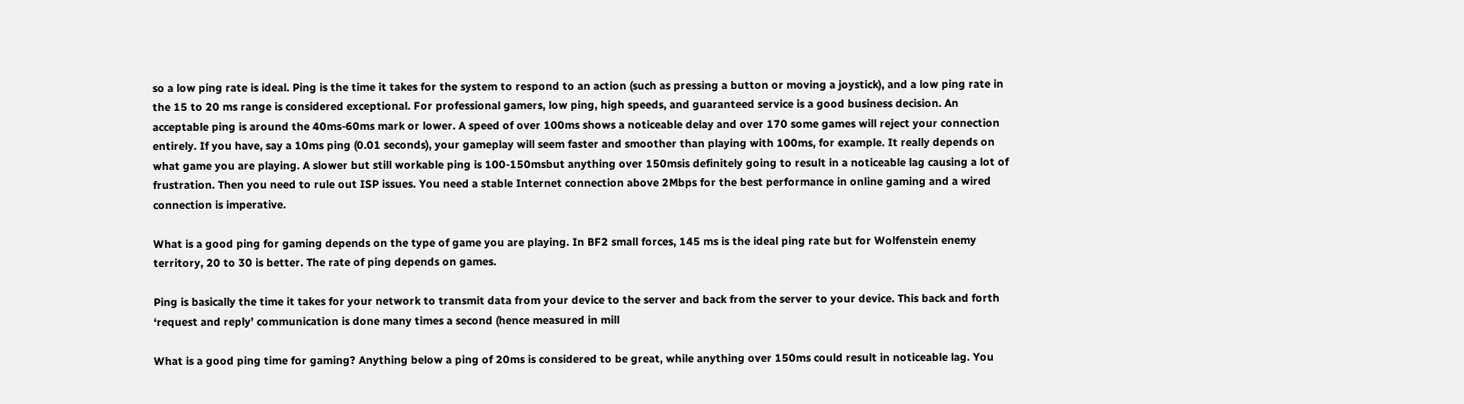so a low ping rate is ideal. Ping is the time it takes for the system to respond to an action (such as pressing a button or moving a joystick), and a low ping rate in the 15 to 20 ms range is considered exceptional. For professional gamers, low ping, high speeds, and guaranteed service is a good business decision. An acceptable ping is around the 40ms-60ms mark or lower. A speed of over 100ms shows a noticeable delay and over 170 some games will reject your connection entirely. If you have, say a 10ms ping (0.01 seconds), your gameplay will seem faster and smoother than playing with 100ms, for example. It really depends on what game you are playing. A slower but still workable ping is 100-150msbut anything over 150msis definitely going to result in a noticeable lag causing a lot of frustration. Then you need to rule out ISP issues. You need a stable Internet connection above 2Mbps for the best performance in online gaming and a wired connection is imperative.

What is a good ping for gaming depends on the type of game you are playing. In BF2 small forces, 145 ms is the ideal ping rate but for Wolfenstein enemy territory, 20 to 30 is better. The rate of ping depends on games.

Ping is basically the time it takes for your network to transmit data from your device to the server and back from the server to your device. This back and forth ‘request and reply’ communication is done many times a second (hence measured in mill

What is a good ping time for gaming? Anything below a ping of 20ms is considered to be great, while anything over 150ms could result in noticeable lag. You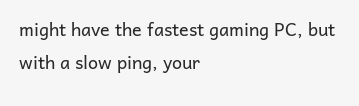might have the fastest gaming PC, but with a slow ping, your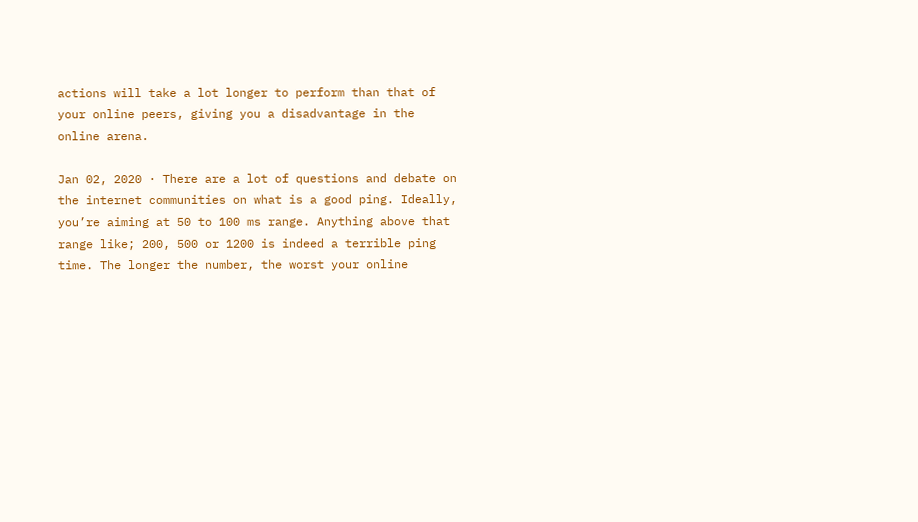actions will take a lot longer to perform than that of your online peers, giving you a disadvantage in the online arena.

Jan 02, 2020 · There are a lot of questions and debate on the internet communities on what is a good ping. Ideally, you’re aiming at 50 to 100 ms range. Anything above that range like; 200, 500 or 1200 is indeed a terrible ping time. The longer the number, the worst your online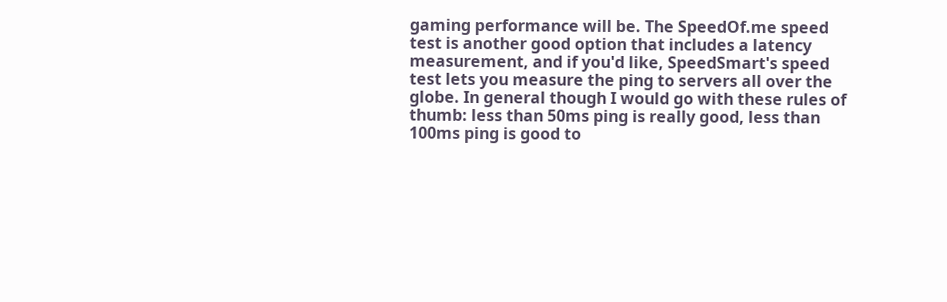gaming performance will be. The SpeedOf.me speed test is another good option that includes a latency measurement, and if you'd like, SpeedSmart's speed test lets you measure the ping to servers all over the globe. In general though I would go with these rules of thumb: less than 50ms ping is really good, less than 100ms ping is good to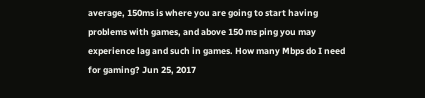average, 150ms is where you are going to start having problems with games, and above 150 ms ping you may experience lag and such in games. How many Mbps do I need for gaming? Jun 25, 2017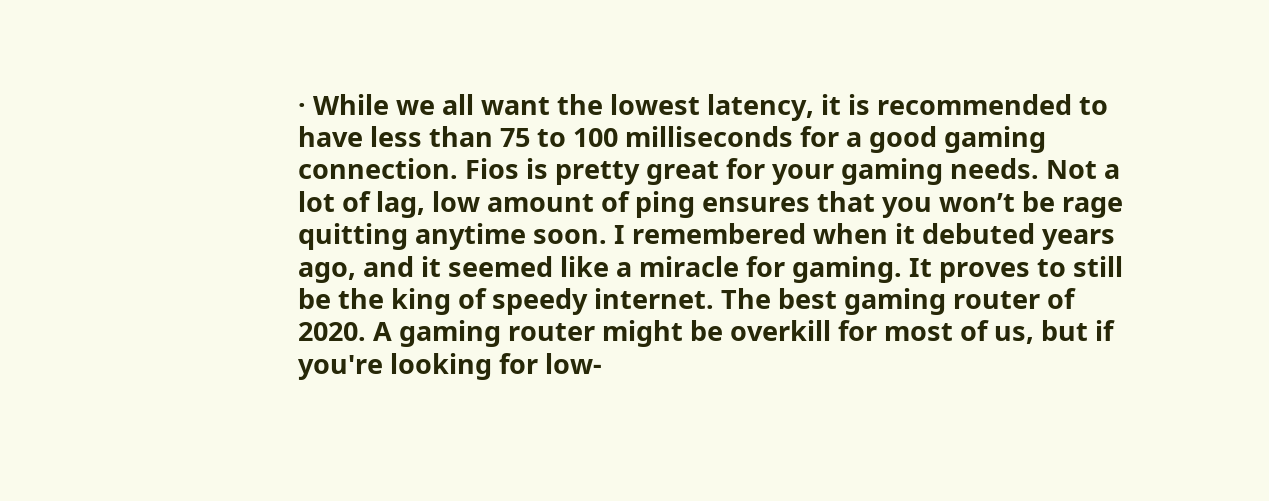· While we all want the lowest latency, it is recommended to have less than 75 to 100 milliseconds for a good gaming connection. Fios is pretty great for your gaming needs. Not a lot of lag, low amount of ping ensures that you won’t be rage quitting anytime soon. I remembered when it debuted years ago, and it seemed like a miracle for gaming. It proves to still be the king of speedy internet. The best gaming router of 2020. A gaming router might be overkill for most of us, but if you're looking for low-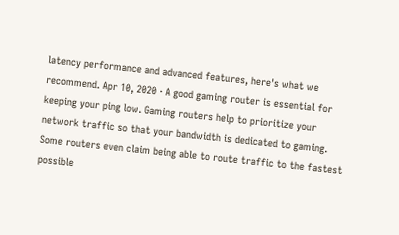latency performance and advanced features, here's what we recommend. Apr 10, 2020 · A good gaming router is essential for keeping your ping low. Gaming routers help to prioritize your network traffic so that your bandwidth is dedicated to gaming. Some routers even claim being able to route traffic to the fastest possible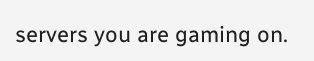servers you are gaming on.